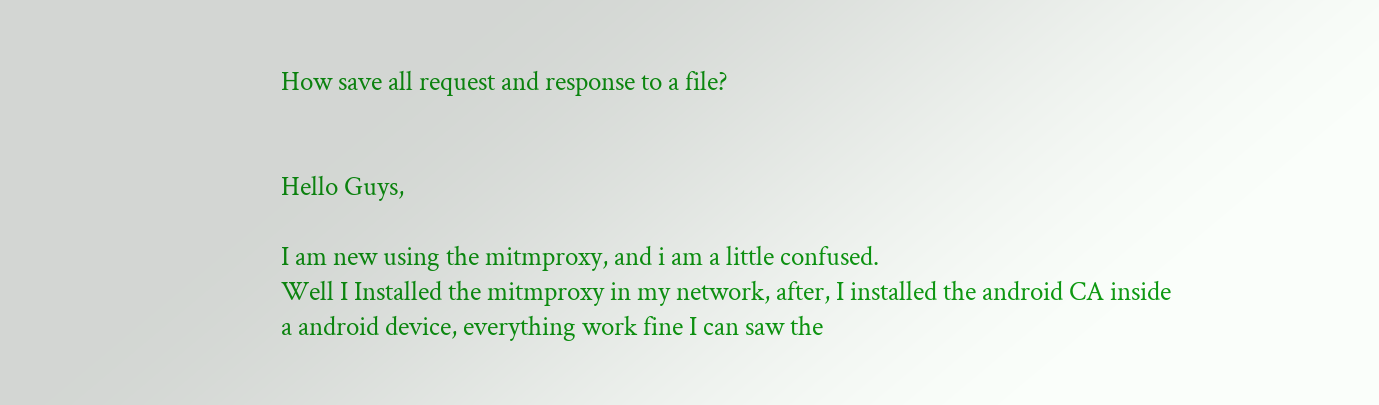How save all request and response to a file?


Hello Guys,

I am new using the mitmproxy, and i am a little confused.
Well I Installed the mitmproxy in my network, after, I installed the android CA inside a android device, everything work fine I can saw the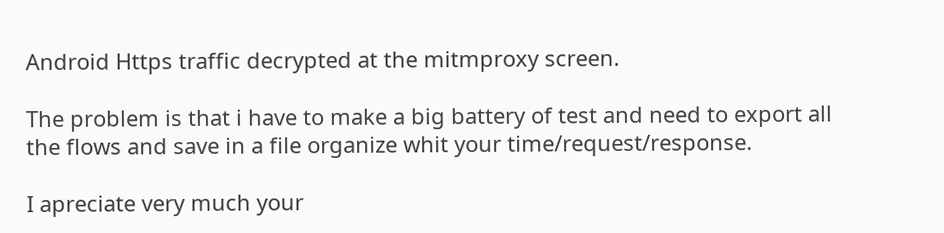Android Https traffic decrypted at the mitmproxy screen.

The problem is that i have to make a big battery of test and need to export all the flows and save in a file organize whit your time/request/response.

I apreciate very much your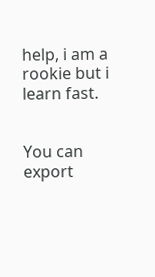help, i am a rookie but i learn fast.


You can export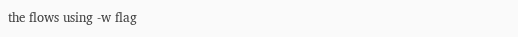the flows using -w flag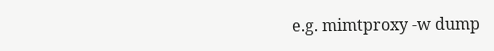e.g. mimtproxy -w dump